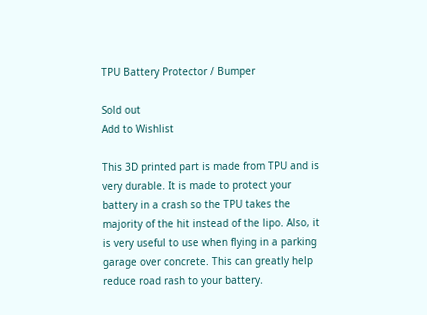TPU Battery Protector / Bumper

Sold out
Add to Wishlist

This 3D printed part is made from TPU and is very durable. It is made to protect your battery in a crash so the TPU takes the majority of the hit instead of the lipo. Also, it is very useful to use when flying in a parking garage over concrete. This can greatly help reduce road rash to your battery.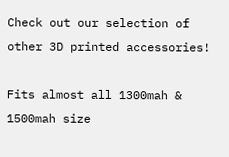Check out our selection of other 3D printed accessories!

Fits almost all 1300mah & 1500mah size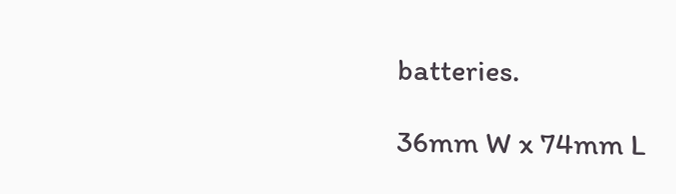batteries.

36mm W x 74mm L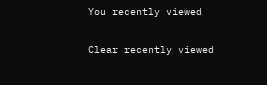You recently viewed

Clear recently viewed